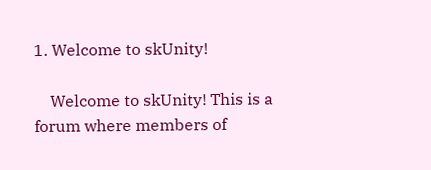1. Welcome to skUnity!

    Welcome to skUnity! This is a forum where members of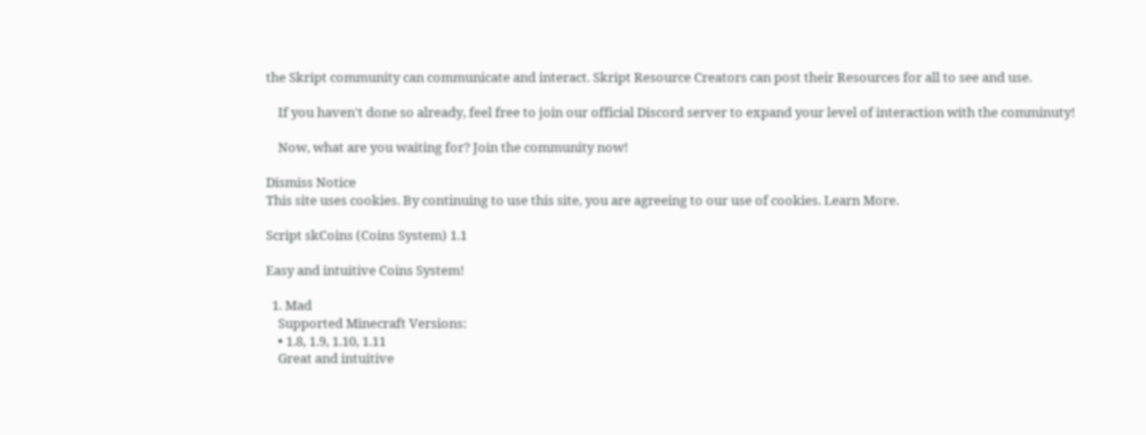the Skript community can communicate and interact. Skript Resource Creators can post their Resources for all to see and use.

    If you haven't done so already, feel free to join our official Discord server to expand your level of interaction with the comminuty!

    Now, what are you waiting for? Join the community now!

Dismiss Notice
This site uses cookies. By continuing to use this site, you are agreeing to our use of cookies. Learn More.

Script skCoins (Coins System) 1.1

Easy and intuitive Coins System!

  1. Mad
    Supported Minecraft Versions:
    • 1.8, 1.9, 1.10, 1.11
    Great and intuitive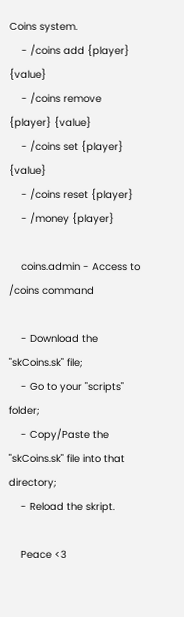Coins system.
    - /coins add {player} {value}
    - /coins remove {player} {value}
    - /coins set {player} {value}
    - /coins reset {player}
    - /money {player}

    coins.admin - Access to /coins command

    - Download the "skCoins.sk" file;
    - Go to your "scripts" folder;
    - Copy/Paste the "skCoins.sk" file into that directory;
    - Reload the skript.

    Peace <3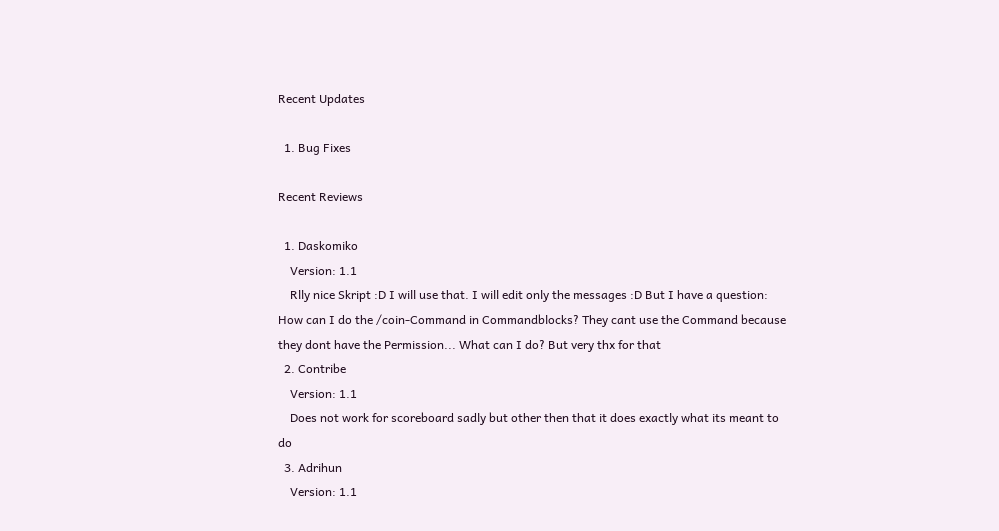Recent Updates

  1. Bug Fixes

Recent Reviews

  1. Daskomiko
    Version: 1.1
    Rlly nice Skript :D I will use that. I will edit only the messages :D But I have a question: How can I do the /coin-Command in Commandblocks? They cant use the Command because they dont have the Permission... What can I do? But very thx for that
  2. Contribe
    Version: 1.1
    Does not work for scoreboard sadly but other then that it does exactly what its meant to do
  3. Adrihun
    Version: 1.1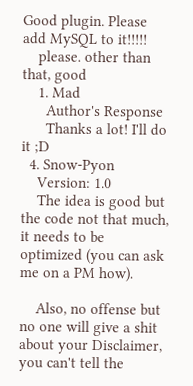Good plugin. Please add MySQL to it!!!!!
    please. other than that, good
    1. Mad
      Author's Response
      Thanks a lot! I'll do it ;D
  4. Snow-Pyon
    Version: 1.0
    The idea is good but the code not that much, it needs to be optimized (you can ask me on a PM how).

    Also, no offense but no one will give a shit about your Disclaimer, you can't tell the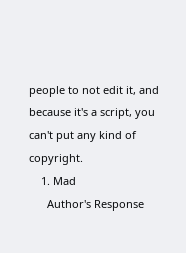people to not edit it, and because it's a script, you can't put any kind of copyright.
    1. Mad
      Author's Response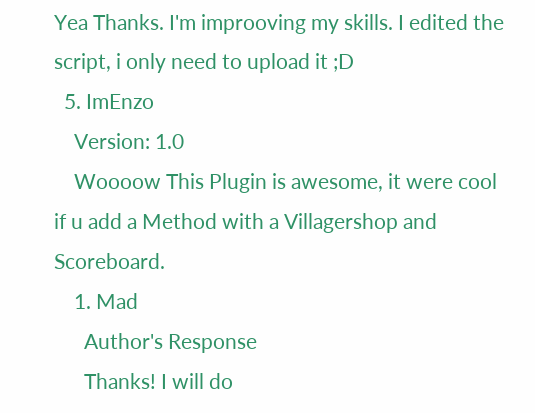Yea Thanks. I'm improoving my skills. I edited the script, i only need to upload it ;D
  5. ImEnzo
    Version: 1.0
    Woooow This Plugin is awesome, it were cool if u add a Method with a Villagershop and Scoreboard.
    1. Mad
      Author's Response
      Thanks! I will do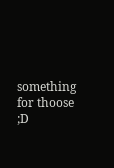something for thoose ;D